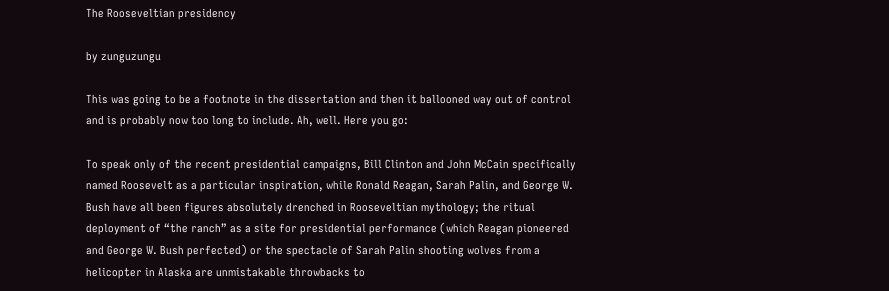The Rooseveltian presidency

by zunguzungu

This was going to be a footnote in the dissertation and then it ballooned way out of control and is probably now too long to include. Ah, well. Here you go:

To speak only of the recent presidential campaigns, Bill Clinton and John McCain specifically named Roosevelt as a particular inspiration, while Ronald Reagan, Sarah Palin, and George W. Bush have all been figures absolutely drenched in Rooseveltian mythology; the ritual deployment of “the ranch” as a site for presidential performance (which Reagan pioneered and George W. Bush perfected) or the spectacle of Sarah Palin shooting wolves from a helicopter in Alaska are unmistakable throwbacks to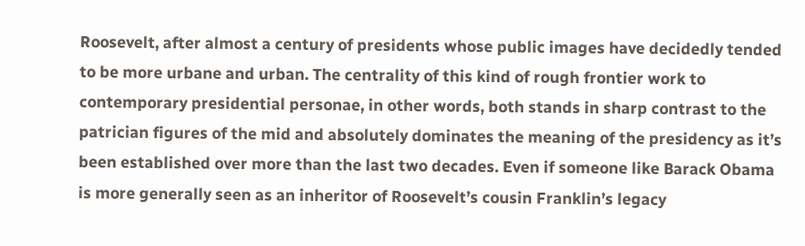Roosevelt, after almost a century of presidents whose public images have decidedly tended to be more urbane and urban. The centrality of this kind of rough frontier work to contemporary presidential personae, in other words, both stands in sharp contrast to the patrician figures of the mid and absolutely dominates the meaning of the presidency as it’s been established over more than the last two decades. Even if someone like Barack Obama is more generally seen as an inheritor of Roosevelt’s cousin Franklin’s legacy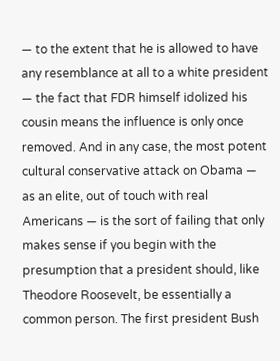— to the extent that he is allowed to have any resemblance at all to a white president — the fact that FDR himself idolized his cousin means the influence is only once removed. And in any case, the most potent cultural conservative attack on Obama — as an elite, out of touch with real Americans — is the sort of failing that only makes sense if you begin with the presumption that a president should, like Theodore Roosevelt, be essentially a common person. The first president Bush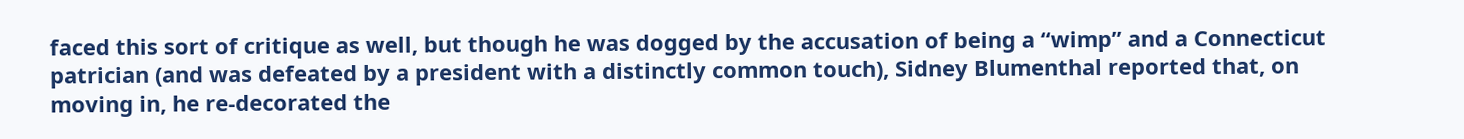faced this sort of critique as well, but though he was dogged by the accusation of being a “wimp” and a Connecticut patrician (and was defeated by a president with a distinctly common touch), Sidney Blumenthal reported that, on moving in, he re-decorated the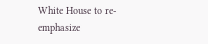White House to re-emphasize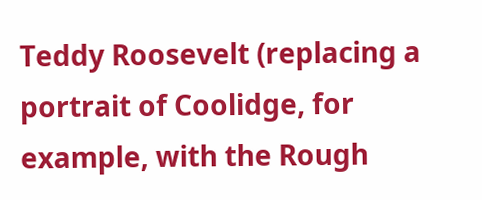Teddy Roosevelt (replacing a portrait of Coolidge, for example, with the Rough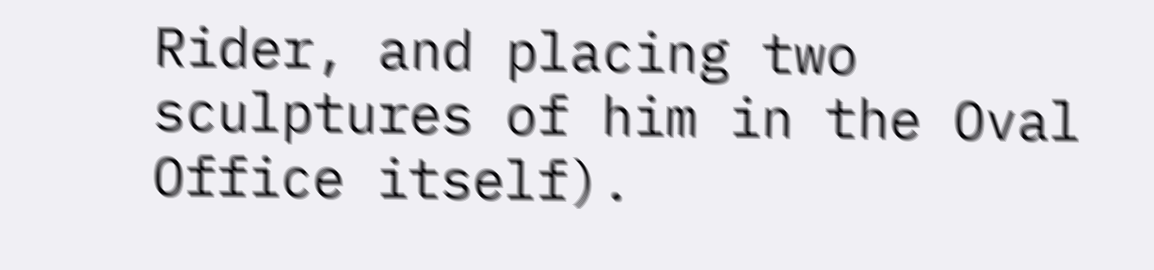Rider, and placing two sculptures of him in the Oval Office itself).